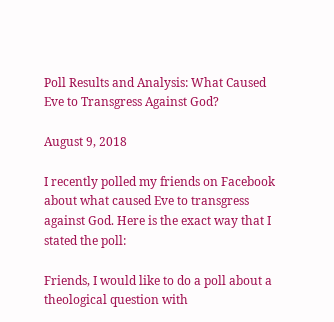Poll Results and Analysis: What Caused Eve to Transgress Against God?

August 9, 2018

I recently polled my friends on Facebook about what caused Eve to transgress against God. Here is the exact way that I stated the poll:

Friends, I would like to do a poll about a theological question with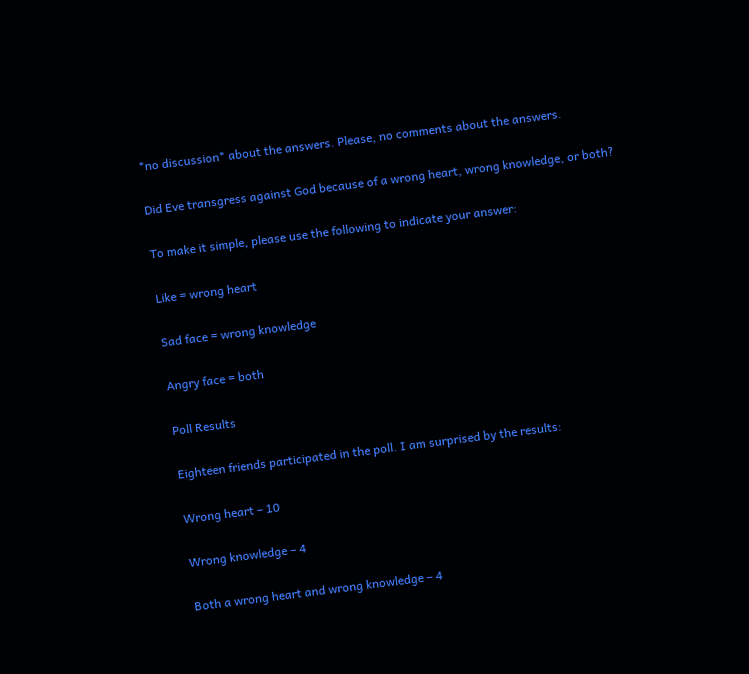*no discussion* about the answers. Please, no comments about the answers.

Did Eve transgress against God because of a wrong heart, wrong knowledge, or both?

To make it simple, please use the following to indicate your answer:

Like = wrong heart

Sad face = wrong knowledge

Angry face = both

Poll Results

Eighteen friends participated in the poll. I am surprised by the results:

Wrong heart – 10

Wrong knowledge – 4

Both a wrong heart and wrong knowledge – 4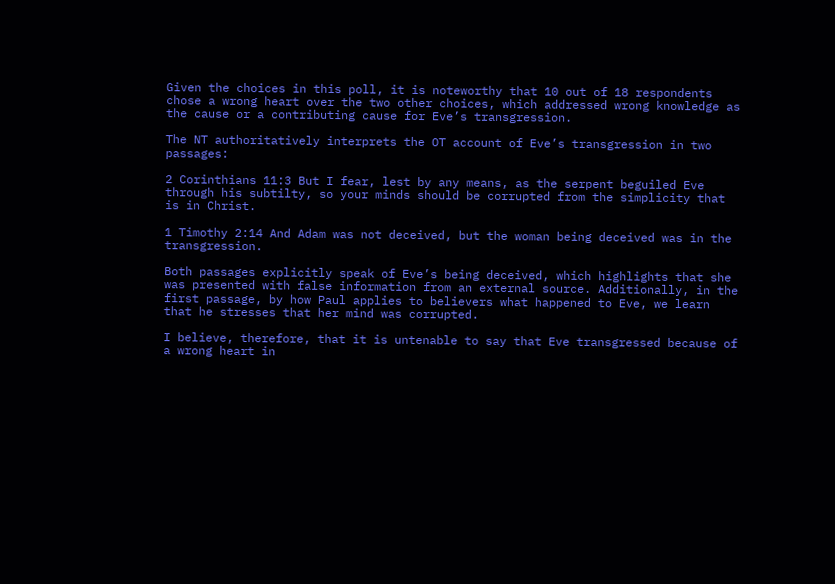Given the choices in this poll, it is noteworthy that 10 out of 18 respondents chose a wrong heart over the two other choices, which addressed wrong knowledge as the cause or a contributing cause for Eve’s transgression.

The NT authoritatively interprets the OT account of Eve’s transgression in two passages:

2 Corinthians 11:3 But I fear, lest by any means, as the serpent beguiled Eve through his subtilty, so your minds should be corrupted from the simplicity that is in Christ.

1 Timothy 2:14 And Adam was not deceived, but the woman being deceived was in the transgression.

Both passages explicitly speak of Eve’s being deceived, which highlights that she was presented with false information from an external source. Additionally, in the first passage, by how Paul applies to believers what happened to Eve, we learn that he stresses that her mind was corrupted.

I believe, therefore, that it is untenable to say that Eve transgressed because of a wrong heart in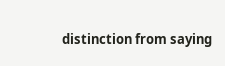distinction from saying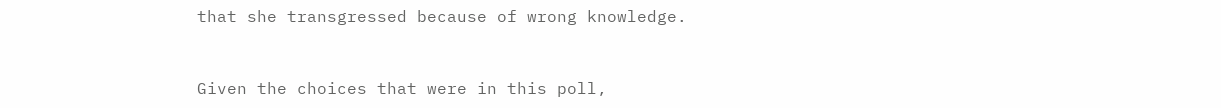that she transgressed because of wrong knowledge.


Given the choices that were in this poll,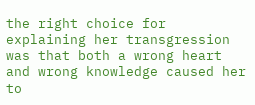the right choice for explaining her transgression was that both a wrong heart and wrong knowledge caused her to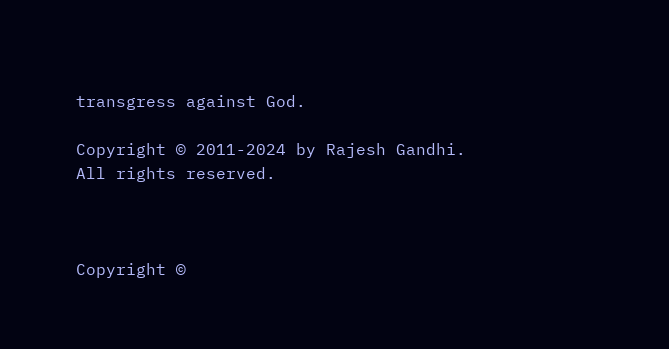transgress against God.

Copyright © 2011-2024 by Rajesh Gandhi. All rights reserved.



Copyright ©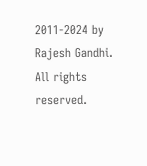2011-2024 by Rajesh Gandhi. All rights reserved.